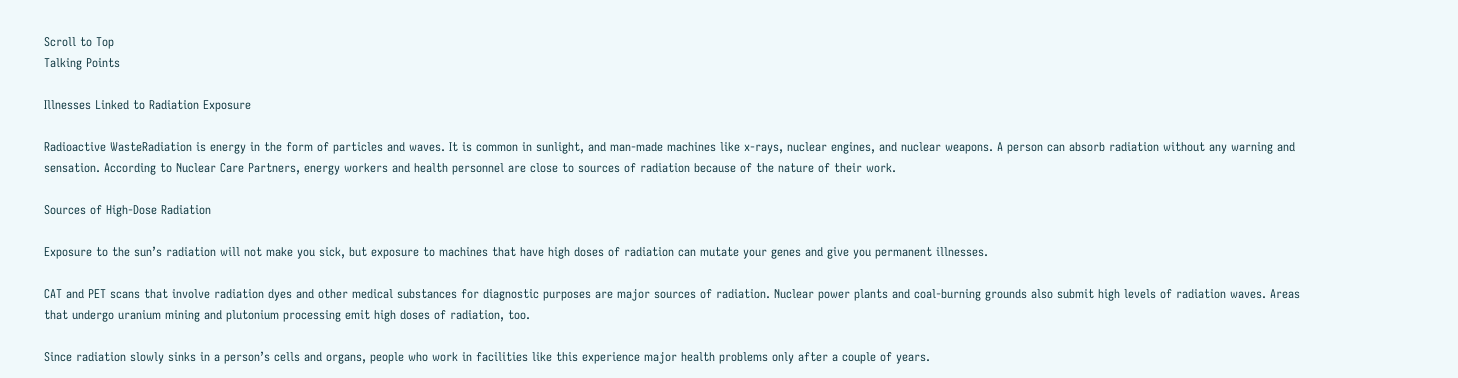Scroll to Top
Talking Points

Illnesses Linked to Radiation Exposure

Radioactive WasteRadiation is energy in the form of particles and waves. It is common in sunlight, and man-made machines like x-rays, nuclear engines, and nuclear weapons. A person can absorb radiation without any warning and sensation. According to Nuclear Care Partners, energy workers and health personnel are close to sources of radiation because of the nature of their work.

Sources of High-Dose Radiation

Exposure to the sun’s radiation will not make you sick, but exposure to machines that have high doses of radiation can mutate your genes and give you permanent illnesses.

CAT and PET scans that involve radiation dyes and other medical substances for diagnostic purposes are major sources of radiation. Nuclear power plants and coal-burning grounds also submit high levels of radiation waves. Areas that undergo uranium mining and plutonium processing emit high doses of radiation, too.

Since radiation slowly sinks in a person’s cells and organs, people who work in facilities like this experience major health problems only after a couple of years.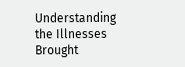Understanding the Illnesses Brought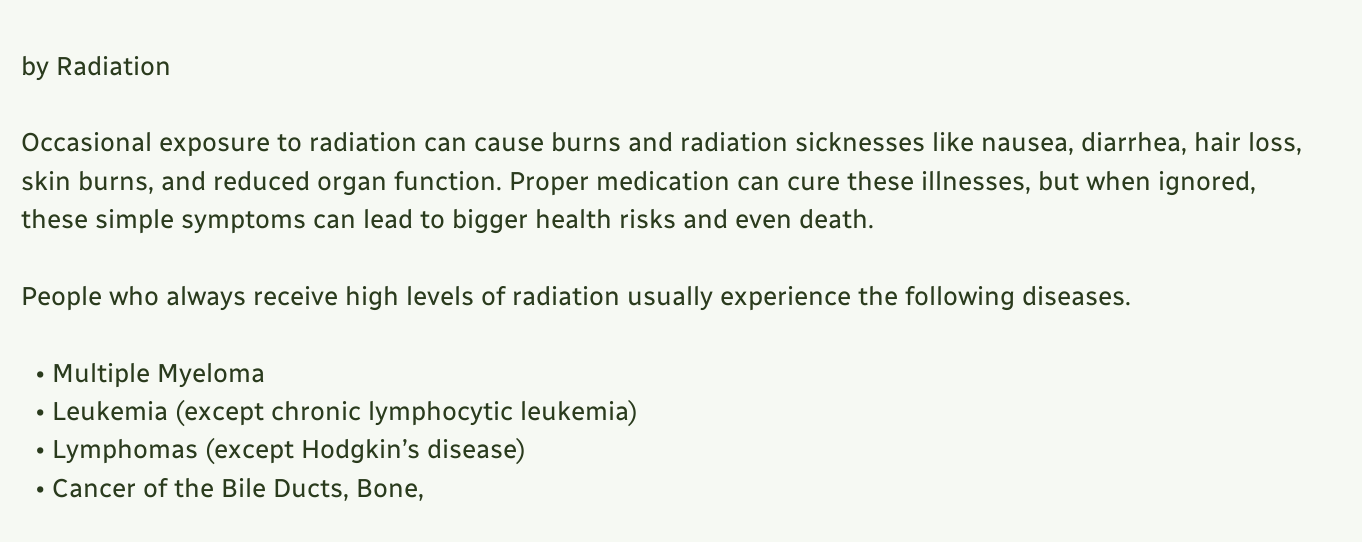by Radiation

Occasional exposure to radiation can cause burns and radiation sicknesses like nausea, diarrhea, hair loss, skin burns, and reduced organ function. Proper medication can cure these illnesses, but when ignored, these simple symptoms can lead to bigger health risks and even death.

People who always receive high levels of radiation usually experience the following diseases.

  • Multiple Myeloma
  • Leukemia (except chronic lymphocytic leukemia)
  • Lymphomas (except Hodgkin’s disease)
  • Cancer of the Bile Ducts, Bone,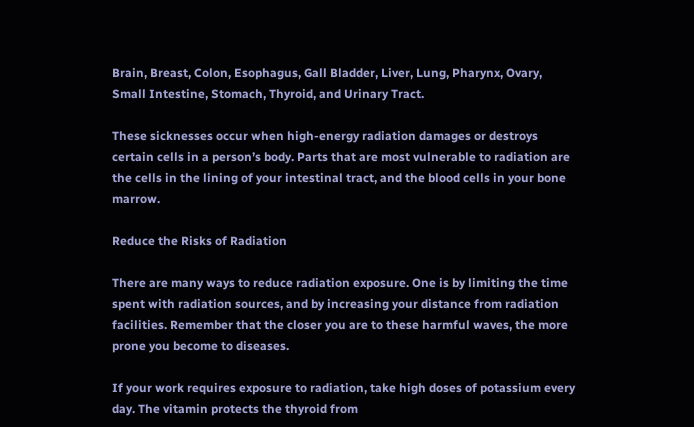Brain, Breast, Colon, Esophagus, Gall Bladder, Liver, Lung, Pharynx, Ovary, Small Intestine, Stomach, Thyroid, and Urinary Tract.

These sicknesses occur when high-energy radiation damages or destroys certain cells in a person’s body. Parts that are most vulnerable to radiation are the cells in the lining of your intestinal tract, and the blood cells in your bone marrow.

Reduce the Risks of Radiation

There are many ways to reduce radiation exposure. One is by limiting the time spent with radiation sources, and by increasing your distance from radiation facilities. Remember that the closer you are to these harmful waves, the more prone you become to diseases.

If your work requires exposure to radiation, take high doses of potassium every day. The vitamin protects the thyroid from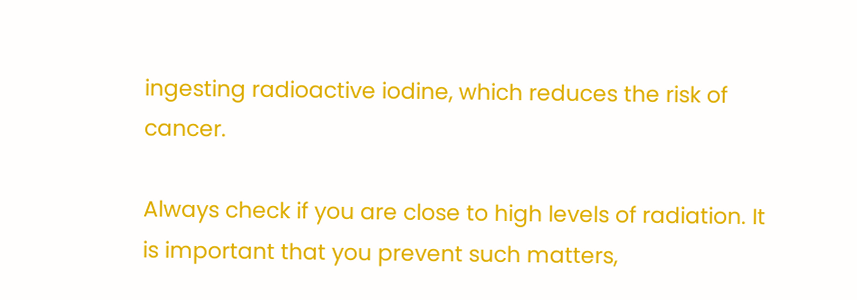ingesting radioactive iodine, which reduces the risk of cancer.

Always check if you are close to high levels of radiation. It is important that you prevent such matters,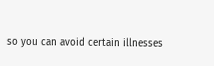so you can avoid certain illnesses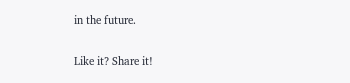in the future.

Like it? Share it!